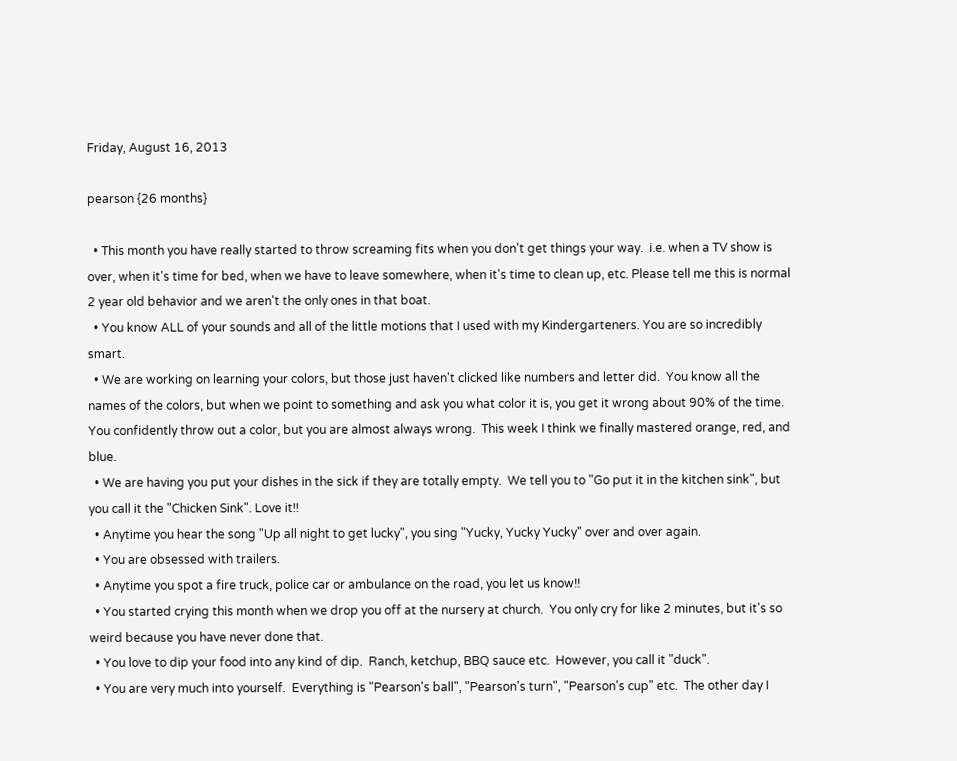Friday, August 16, 2013

pearson {26 months}

  • This month you have really started to throw screaming fits when you don't get things your way.  i.e. when a TV show is over, when it's time for bed, when we have to leave somewhere, when it's time to clean up, etc. Please tell me this is normal 2 year old behavior and we aren't the only ones in that boat.
  • You know ALL of your sounds and all of the little motions that I used with my Kindergarteners. You are so incredibly smart.
  • We are working on learning your colors, but those just haven't clicked like numbers and letter did.  You know all the names of the colors, but when we point to something and ask you what color it is, you get it wrong about 90% of the time.  You confidently throw out a color, but you are almost always wrong.  This week I think we finally mastered orange, red, and blue.
  • We are having you put your dishes in the sick if they are totally empty.  We tell you to "Go put it in the kitchen sink", but you call it the "Chicken Sink". Love it!!
  • Anytime you hear the song "Up all night to get lucky", you sing "Yucky, Yucky Yucky" over and over again.
  • You are obsessed with trailers.
  • Anytime you spot a fire truck, police car or ambulance on the road, you let us know!!
  • You started crying this month when we drop you off at the nursery at church.  You only cry for like 2 minutes, but it's so weird because you have never done that.
  • You love to dip your food into any kind of dip.  Ranch, ketchup, BBQ sauce etc.  However, you call it "duck".
  • You are very much into yourself.  Everything is "Pearson's ball", "Pearson's turn", "Pearson's cup" etc.  The other day I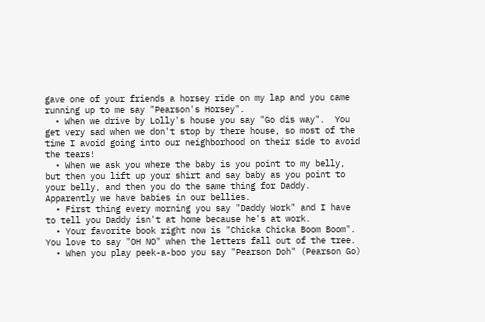gave one of your friends a horsey ride on my lap and you came running up to me say "Pearson's Horsey".
  • When we drive by Lolly's house you say "Go dis way".  You get very sad when we don't stop by there house, so most of the time I avoid going into our neighborhood on their side to avoid the tears!
  • When we ask you where the baby is you point to my belly, but then you lift up your shirt and say baby as you point to your belly, and then you do the same thing for Daddy. Apparently we have babies in our bellies.
  • First thing every morning you say "Daddy Work" and I have to tell you Daddy isn't at home because he's at work.
  • Your favorite book right now is "Chicka Chicka Boom Boom".  You love to say "OH NO" when the letters fall out of the tree.
  • When you play peek-a-boo you say "Pearson Doh" (Pearson Go)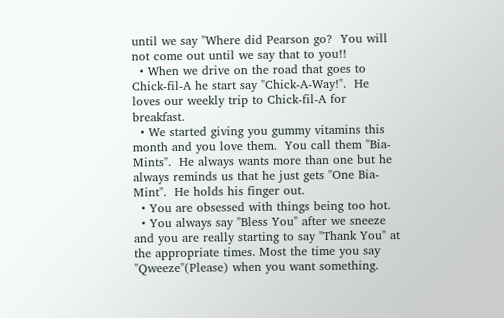until we say "Where did Pearson go?  You will not come out until we say that to you!!
  • When we drive on the road that goes to Chick-fil-A he start say "Chick-A-Way!".  He loves our weekly trip to Chick-fil-A for breakfast.
  • We started giving you gummy vitamins this month and you love them.  You call them "Bia-Mints".  He always wants more than one but he always reminds us that he just gets "One Bia-Mint".  He holds his finger out.
  • You are obsessed with things being too hot.
  • You always say "Bless You" after we sneeze and you are really starting to say "Thank You" at the appropriate times. Most the time you say "Qweeze"(Please) when you want something.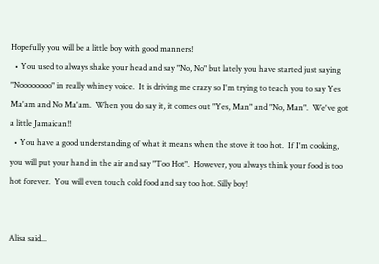Hopefully you will be a little boy with good manners!
  • You used to always shake your head and say "No, No" but lately you have started just saying "Noooooooo" in really whiney voice.  It is driving me crazy so I'm trying to teach you to say Yes Ma'am and No Ma'am.  When you do say it, it comes out "Yes, Man" and "No, Man".  We've got a little Jamaican!!
  • You have a good understanding of what it means when the stove it too hot.  If I'm cooking, you will put your hand in the air and say "Too Hot".  However, you always think your food is too hot forever.  You will even touch cold food and say too hot. Silly boy!


Alisa said...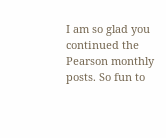I am so glad you continued the Pearson monthly posts. So fun to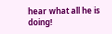hear what all he is doing!